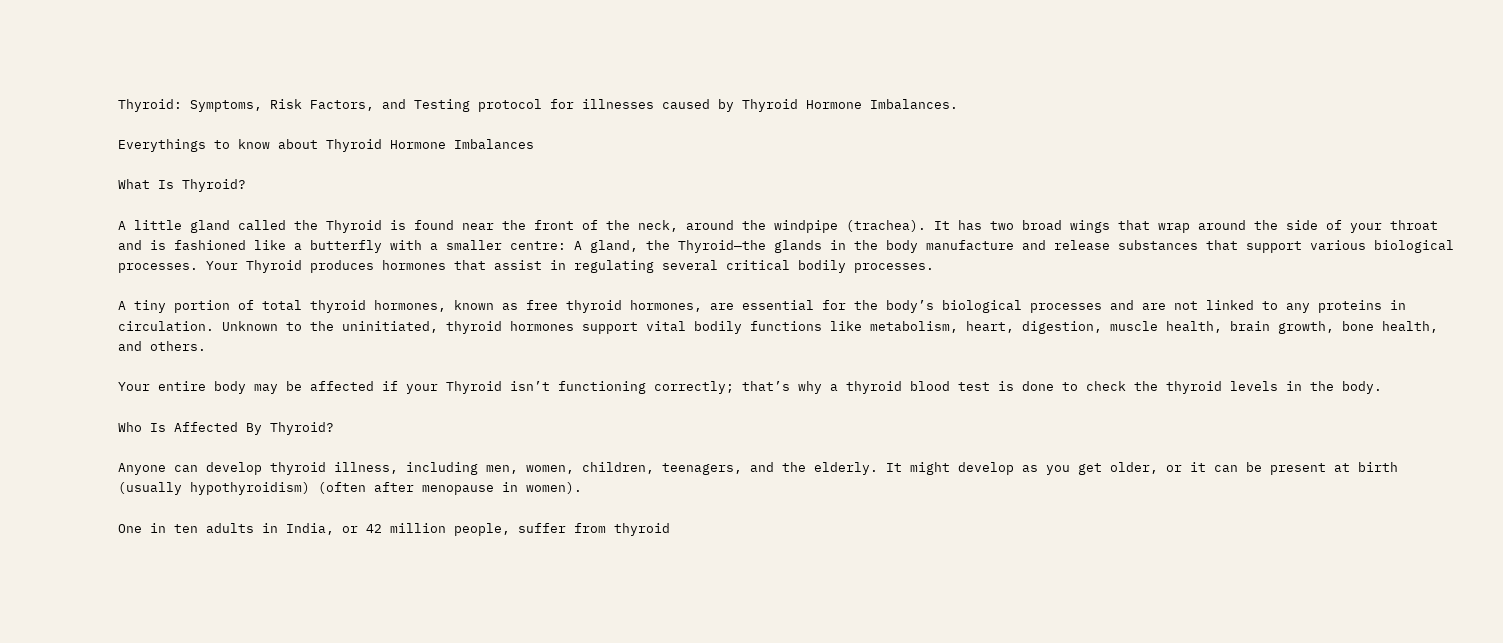Thyroid: Symptoms, Risk Factors, and Testing protocol for illnesses caused by Thyroid Hormone Imbalances.

Everythings to know about Thyroid Hormone Imbalances

What Is Thyroid?

A little gland called the Thyroid is found near the front of the neck, around the windpipe (trachea). It has two broad wings that wrap around the side of your throat and is fashioned like a butterfly with a smaller centre: A gland, the Thyroid—the glands in the body manufacture and release substances that support various biological processes. Your Thyroid produces hormones that assist in regulating several critical bodily processes.

A tiny portion of total thyroid hormones, known as free thyroid hormones, are essential for the body’s biological processes and are not linked to any proteins in circulation. Unknown to the uninitiated, thyroid hormones support vital bodily functions like metabolism, heart, digestion, muscle health, brain growth, bone health, and others.

Your entire body may be affected if your Thyroid isn’t functioning correctly; that’s why a thyroid blood test is done to check the thyroid levels in the body.

Who Is Affected By Thyroid?

Anyone can develop thyroid illness, including men, women, children, teenagers, and the elderly. It might develop as you get older, or it can be present at birth (usually hypothyroidism) (often after menopause in women).

One in ten adults in India, or 42 million people, suffer from thyroid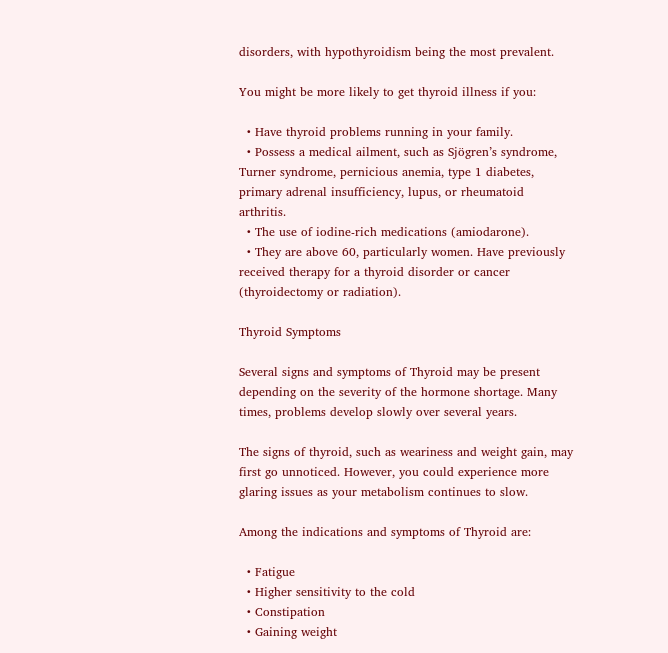disorders, with hypothyroidism being the most prevalent.

You might be more likely to get thyroid illness if you:

  • Have thyroid problems running in your family.
  • Possess a medical ailment, such as Sjögren’s syndrome, Turner syndrome, pernicious anemia, type 1 diabetes, primary adrenal insufficiency, lupus, or rheumatoid arthritis.
  • The use of iodine-rich medications (amiodarone).
  • They are above 60, particularly women. Have previously received therapy for a thyroid disorder or cancer (thyroidectomy or radiation).

Thyroid Symptoms

Several signs and symptoms of Thyroid may be present depending on the severity of the hormone shortage. Many times, problems develop slowly over several years.

The signs of thyroid, such as weariness and weight gain, may first go unnoticed. However, you could experience more glaring issues as your metabolism continues to slow.

Among the indications and symptoms of Thyroid are:

  • Fatigue
  • Higher sensitivity to the cold
  • Constipation
  • Gaining weight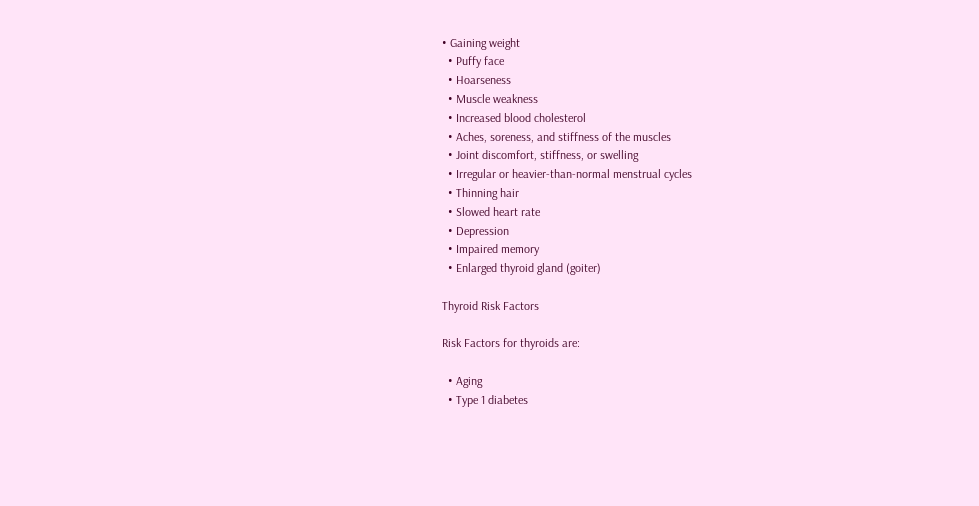• Gaining weight
  • Puffy face
  • Hoarseness
  • Muscle weakness
  • Increased blood cholesterol
  • Aches, soreness, and stiffness of the muscles
  • Joint discomfort, stiffness, or swelling
  • Irregular or heavier-than-normal menstrual cycles
  • Thinning hair
  • Slowed heart rate
  • Depression
  • Impaired memory
  • Enlarged thyroid gland (goiter)

Thyroid Risk Factors

Risk Factors for thyroids are:

  • Aging
  • Type 1 diabetes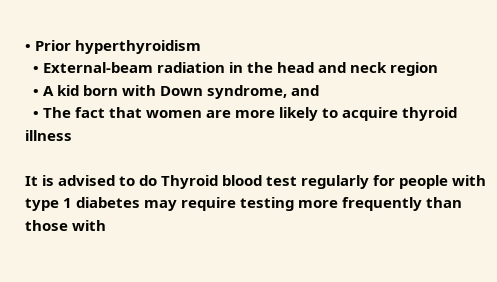• Prior hyperthyroidism
  • External-beam radiation in the head and neck region
  • A kid born with Down syndrome, and
  • The fact that women are more likely to acquire thyroid illness

It is advised to do Thyroid blood test regularly for people with type 1 diabetes may require testing more frequently than those with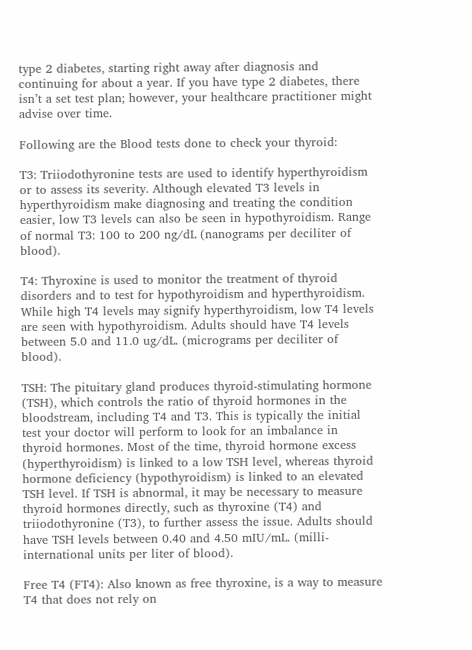type 2 diabetes, starting right away after diagnosis and continuing for about a year. If you have type 2 diabetes, there isn’t a set test plan; however, your healthcare practitioner might advise over time.

Following are the Blood tests done to check your thyroid:

T3: Triiodothyronine tests are used to identify hyperthyroidism or to assess its severity. Although elevated T3 levels in hyperthyroidism make diagnosing and treating the condition easier, low T3 levels can also be seen in hypothyroidism. Range of normal T3: 100 to 200 ng/dL (nanograms per deciliter of blood).

T4: Thyroxine is used to monitor the treatment of thyroid disorders and to test for hypothyroidism and hyperthyroidism. While high T4 levels may signify hyperthyroidism, low T4 levels are seen with hypothyroidism. Adults should have T4 levels between 5.0 and 11.0 ug/dL. (micrograms per deciliter of blood).

TSH: The pituitary gland produces thyroid-stimulating hormone (TSH), which controls the ratio of thyroid hormones in the bloodstream, including T4 and T3. This is typically the initial test your doctor will perform to look for an imbalance in thyroid hormones. Most of the time, thyroid hormone excess (hyperthyroidism) is linked to a low TSH level, whereas thyroid hormone deficiency (hypothyroidism) is linked to an elevated TSH level. If TSH is abnormal, it may be necessary to measure thyroid hormones directly, such as thyroxine (T4) and triiodothyronine (T3), to further assess the issue. Adults should have TSH levels between 0.40 and 4.50 mIU/mL. (milli-international units per liter of blood).

Free T4 (FT4): Also known as free thyroxine, is a way to measure T4 that does not rely on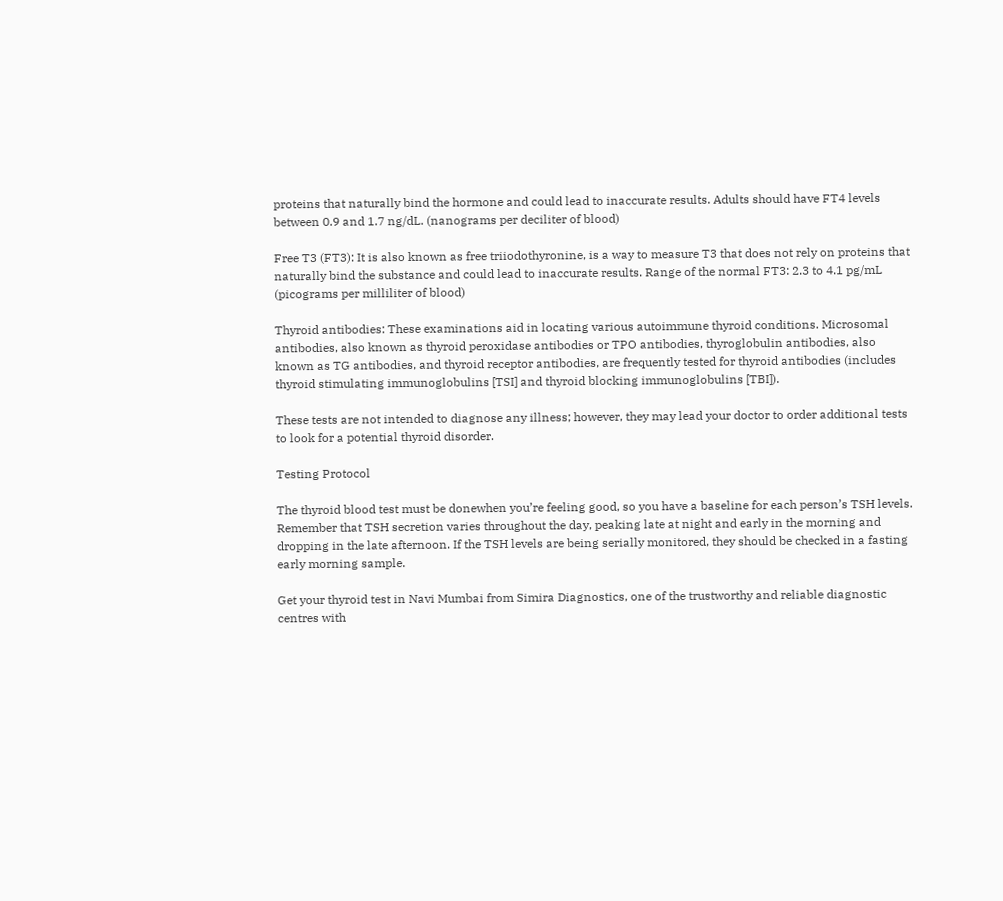proteins that naturally bind the hormone and could lead to inaccurate results. Adults should have FT4 levels between 0.9 and 1.7 ng/dL. (nanograms per deciliter of blood)

Free T3 (FT3): It is also known as free triiodothyronine, is a way to measure T3 that does not rely on proteins that naturally bind the substance and could lead to inaccurate results. Range of the normal FT3: 2.3 to 4.1 pg/mL (picograms per milliliter of blood)

Thyroid antibodies: These examinations aid in locating various autoimmune thyroid conditions. Microsomal antibodies, also known as thyroid peroxidase antibodies or TPO antibodies, thyroglobulin antibodies, also known as TG antibodies, and thyroid receptor antibodies, are frequently tested for thyroid antibodies (includes thyroid stimulating immunoglobulins [TSI] and thyroid blocking immunoglobulins [TBI]).

These tests are not intended to diagnose any illness; however, they may lead your doctor to order additional tests to look for a potential thyroid disorder.

Testing Protocol

The thyroid blood test must be donewhen you’re feeling good, so you have a baseline for each person’s TSH levels. Remember that TSH secretion varies throughout the day, peaking late at night and early in the morning and dropping in the late afternoon. If the TSH levels are being serially monitored, they should be checked in a fasting early morning sample.

Get your thyroid test in Navi Mumbai from Simira Diagnostics, one of the trustworthy and reliable diagnostic centres with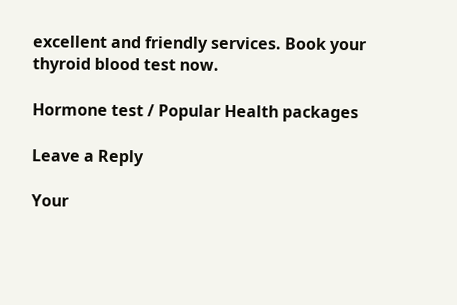excellent and friendly services. Book your thyroid blood test now.

Hormone test / Popular Health packages

Leave a Reply

Your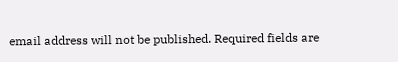email address will not be published. Required fields are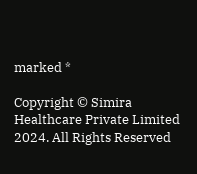marked *

Copyright © Simira Healthcare Private Limited 2024. All Rights Reserved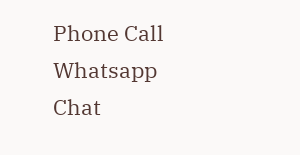Phone Call
Whatsapp Chat